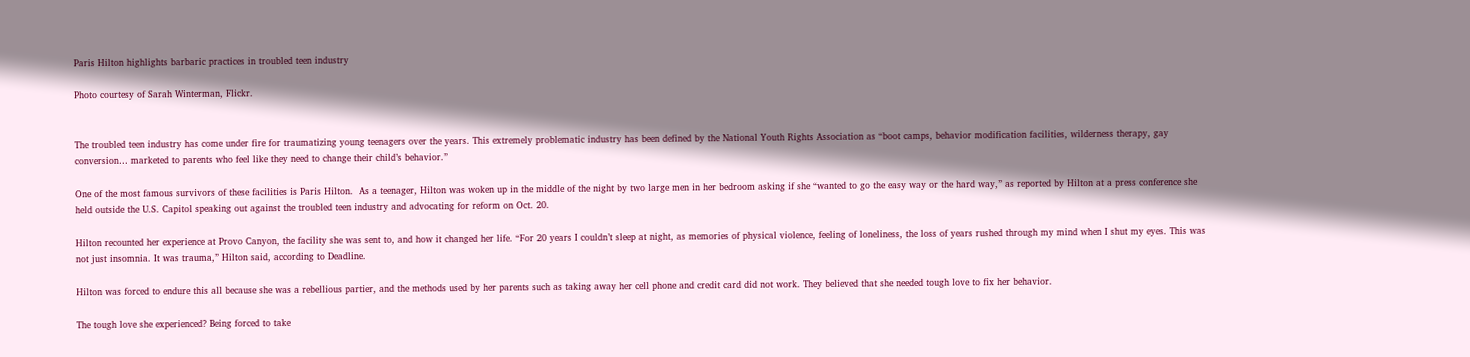Paris Hilton highlights barbaric practices in troubled teen industry

Photo courtesy of Sarah Winterman, Flickr.


The troubled teen industry has come under fire for traumatizing young teenagers over the years. This extremely problematic industry has been defined by the National Youth Rights Association as “boot camps, behavior modification facilities, wilderness therapy, gay conversion… marketed to parents who feel like they need to change their child’s behavior.”

One of the most famous survivors of these facilities is Paris Hilton.  As a teenager, Hilton was woken up in the middle of the night by two large men in her bedroom asking if she “wanted to go the easy way or the hard way,” as reported by Hilton at a press conference she held outside the U.S. Capitol speaking out against the troubled teen industry and advocating for reform on Oct. 20.

Hilton recounted her experience at Provo Canyon, the facility she was sent to, and how it changed her life. “For 20 years I couldn’t sleep at night, as memories of physical violence, feeling of loneliness, the loss of years rushed through my mind when I shut my eyes. This was not just insomnia. It was trauma,” Hilton said, according to Deadline.

Hilton was forced to endure this all because she was a rebellious partier, and the methods used by her parents such as taking away her cell phone and credit card did not work. They believed that she needed tough love to fix her behavior.

The tough love she experienced? Being forced to take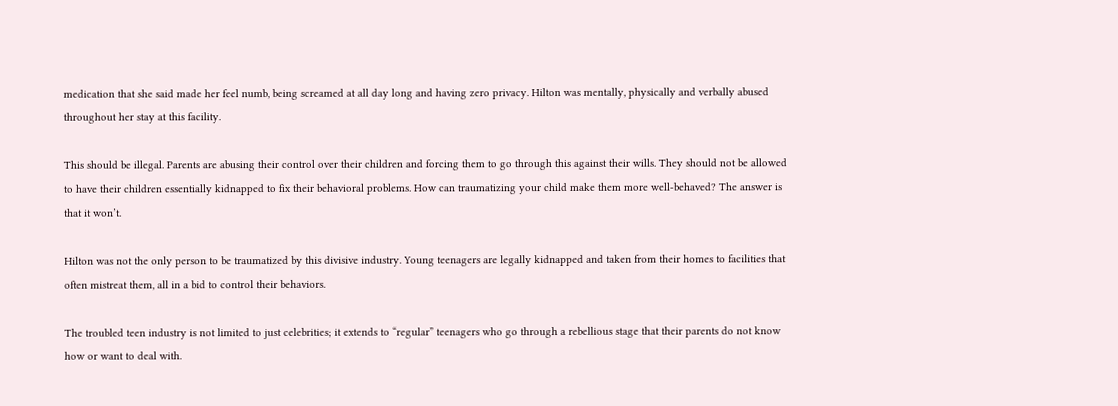medication that she said made her feel numb, being screamed at all day long and having zero privacy. Hilton was mentally, physically and verbally abused throughout her stay at this facility.

This should be illegal. Parents are abusing their control over their children and forcing them to go through this against their wills. They should not be allowed to have their children essentially kidnapped to fix their behavioral problems. How can traumatizing your child make them more well-behaved? The answer is that it won’t.

Hilton was not the only person to be traumatized by this divisive industry. Young teenagers are legally kidnapped and taken from their homes to facilities that often mistreat them, all in a bid to control their behaviors.

The troubled teen industry is not limited to just celebrities; it extends to “regular” teenagers who go through a rebellious stage that their parents do not know how or want to deal with.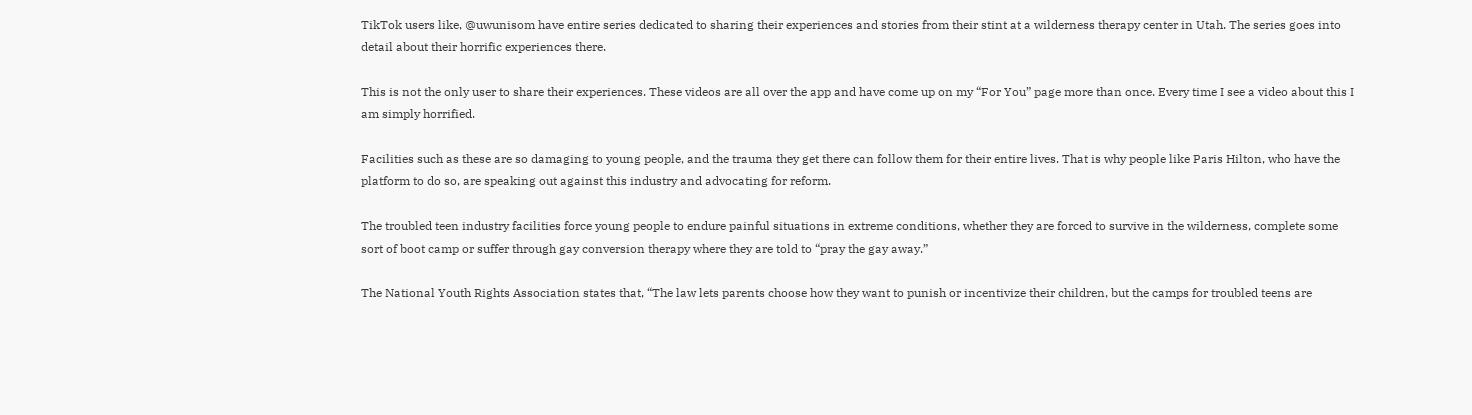TikTok users like, @uwunisom have entire series dedicated to sharing their experiences and stories from their stint at a wilderness therapy center in Utah. The series goes into detail about their horrific experiences there.

This is not the only user to share their experiences. These videos are all over the app and have come up on my “For You” page more than once. Every time I see a video about this I am simply horrified.

Facilities such as these are so damaging to young people, and the trauma they get there can follow them for their entire lives. That is why people like Paris Hilton, who have the platform to do so, are speaking out against this industry and advocating for reform.

The troubled teen industry facilities force young people to endure painful situations in extreme conditions, whether they are forced to survive in the wilderness, complete some sort of boot camp or suffer through gay conversion therapy where they are told to “pray the gay away.”

The National Youth Rights Association states that, “The law lets parents choose how they want to punish or incentivize their children, but the camps for troubled teens are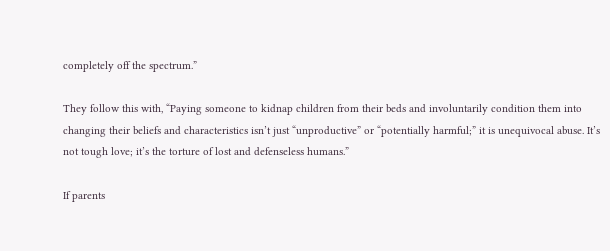completely off the spectrum.”

They follow this with, “Paying someone to kidnap children from their beds and involuntarily condition them into changing their beliefs and characteristics isn’t just “unproductive” or “potentially harmful;” it is unequivocal abuse. It’s not tough love; it’s the torture of lost and defenseless humans.”

If parents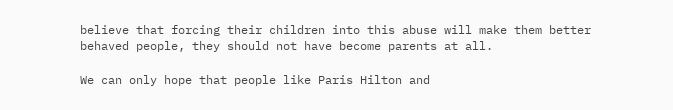believe that forcing their children into this abuse will make them better behaved people, they should not have become parents at all.

We can only hope that people like Paris Hilton and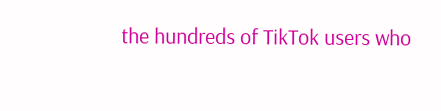the hundreds of TikTok users who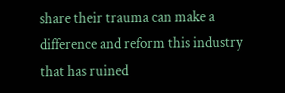share their trauma can make a difference and reform this industry that has ruined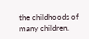the childhoods of many children.